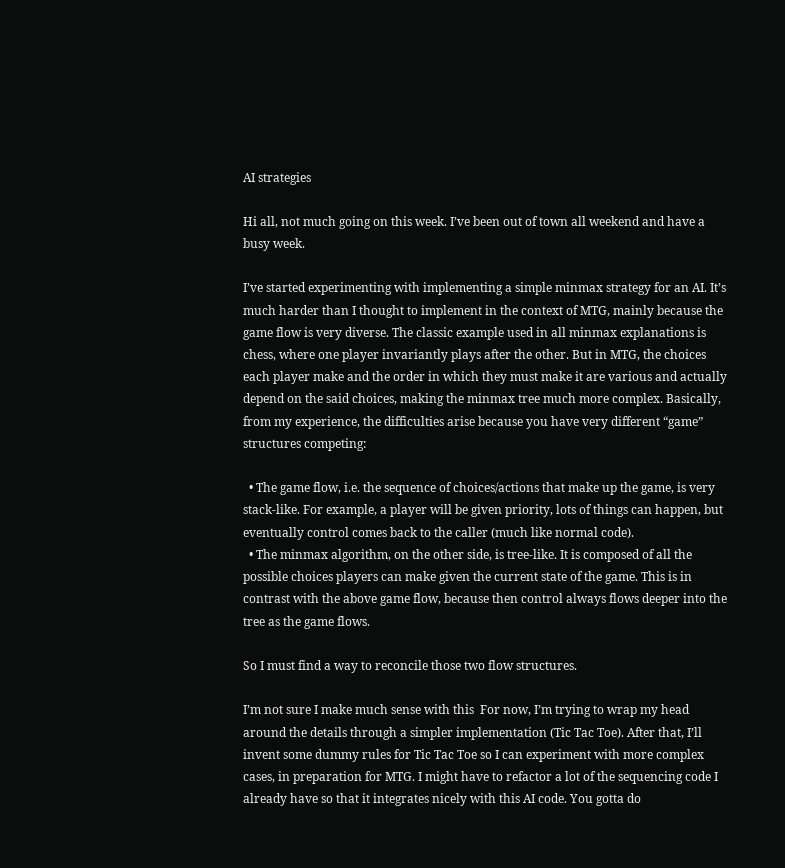AI strategies

Hi all, not much going on this week. I’ve been out of town all weekend and have a busy week.

I’ve started experimenting with implementing a simple minmax strategy for an AI. It’s much harder than I thought to implement in the context of MTG, mainly because the game flow is very diverse. The classic example used in all minmax explanations is chess, where one player invariantly plays after the other. But in MTG, the choices each player make and the order in which they must make it are various and actually depend on the said choices, making the minmax tree much more complex. Basically, from my experience, the difficulties arise because you have very different “game” structures competing:

  • The game flow, i.e. the sequence of choices/actions that make up the game, is very stack-like. For example, a player will be given priority, lots of things can happen, but eventually control comes back to the caller (much like normal code).
  • The minmax algorithm, on the other side, is tree-like. It is composed of all the possible choices players can make given the current state of the game. This is in contrast with the above game flow, because then control always flows deeper into the tree as the game flows.

So I must find a way to reconcile those two flow structures.

I’m not sure I make much sense with this  For now, I’m trying to wrap my head around the details through a simpler implementation (Tic Tac Toe). After that, I’ll invent some dummy rules for Tic Tac Toe so I can experiment with more complex cases, in preparation for MTG. I might have to refactor a lot of the sequencing code I already have so that it integrates nicely with this AI code. You gotta do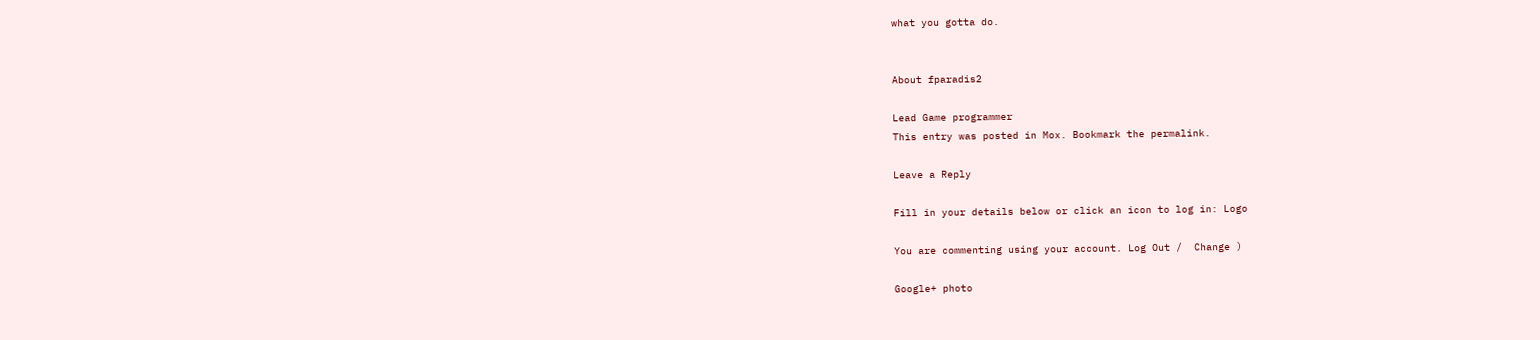what you gotta do.


About fparadis2

Lead Game programmer
This entry was posted in Mox. Bookmark the permalink.

Leave a Reply

Fill in your details below or click an icon to log in: Logo

You are commenting using your account. Log Out /  Change )

Google+ photo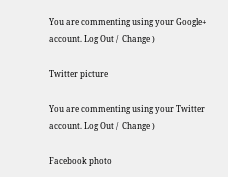You are commenting using your Google+ account. Log Out /  Change )

Twitter picture

You are commenting using your Twitter account. Log Out /  Change )

Facebook photo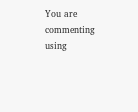You are commenting using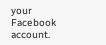your Facebook account.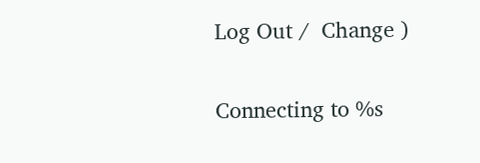Log Out /  Change )


Connecting to %s